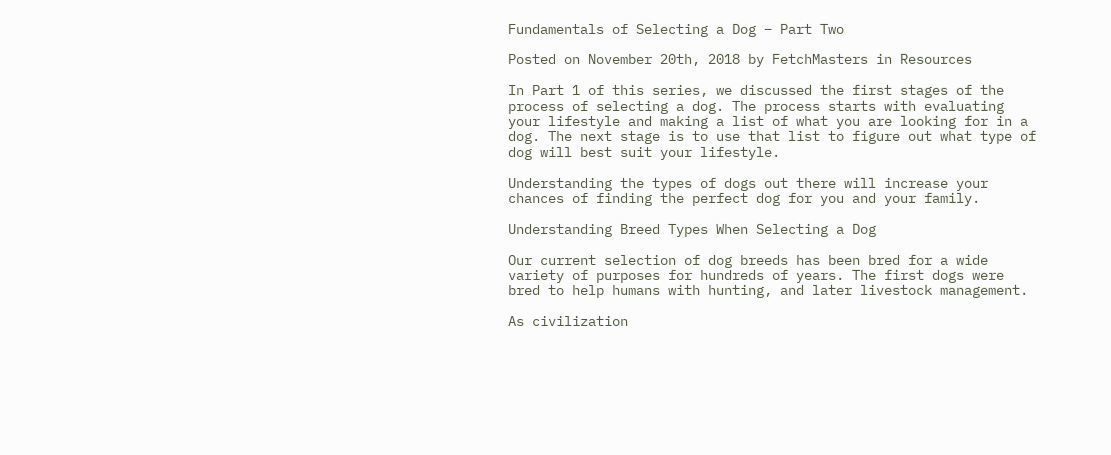Fundamentals of Selecting a Dog – Part Two

Posted on November 20th, 2018 by FetchMasters in Resources

In Part 1 of this series, we discussed the first stages of the process of selecting a dog. The process starts with evaluating your lifestyle and making a list of what you are looking for in a dog. The next stage is to use that list to figure out what type of dog will best suit your lifestyle.

Understanding the types of dogs out there will increase your chances of finding the perfect dog for you and your family.

Understanding Breed Types When Selecting a Dog

Our current selection of dog breeds has been bred for a wide variety of purposes for hundreds of years. The first dogs were bred to help humans with hunting, and later livestock management.

As civilization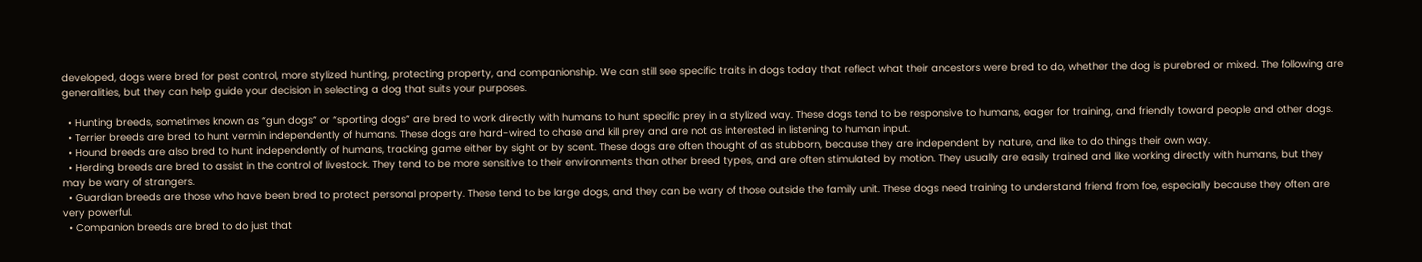developed, dogs were bred for pest control, more stylized hunting, protecting property, and companionship. We can still see specific traits in dogs today that reflect what their ancestors were bred to do, whether the dog is purebred or mixed. The following are generalities, but they can help guide your decision in selecting a dog that suits your purposes.

  • Hunting breeds, sometimes known as “gun dogs” or “sporting dogs” are bred to work directly with humans to hunt specific prey in a stylized way. These dogs tend to be responsive to humans, eager for training, and friendly toward people and other dogs.
  • Terrier breeds are bred to hunt vermin independently of humans. These dogs are hard-wired to chase and kill prey and are not as interested in listening to human input.
  • Hound breeds are also bred to hunt independently of humans, tracking game either by sight or by scent. These dogs are often thought of as stubborn, because they are independent by nature, and like to do things their own way.
  • Herding breeds are bred to assist in the control of livestock. They tend to be more sensitive to their environments than other breed types, and are often stimulated by motion. They usually are easily trained and like working directly with humans, but they may be wary of strangers.
  • Guardian breeds are those who have been bred to protect personal property. These tend to be large dogs, and they can be wary of those outside the family unit. These dogs need training to understand friend from foe, especially because they often are very powerful.
  • Companion breeds are bred to do just that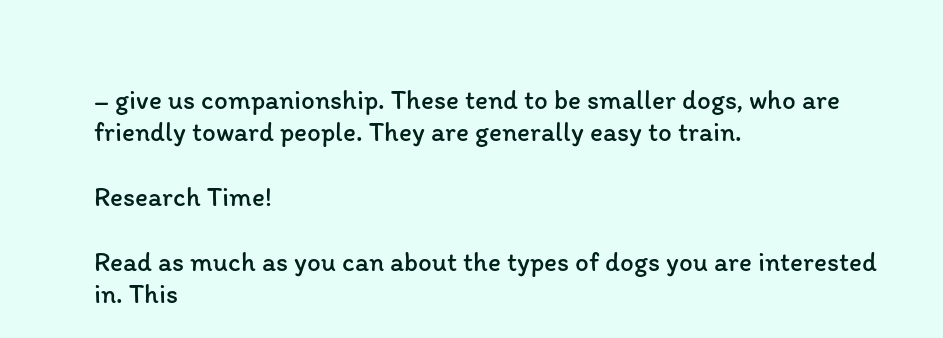– give us companionship. These tend to be smaller dogs, who are friendly toward people. They are generally easy to train.

Research Time!

Read as much as you can about the types of dogs you are interested in. This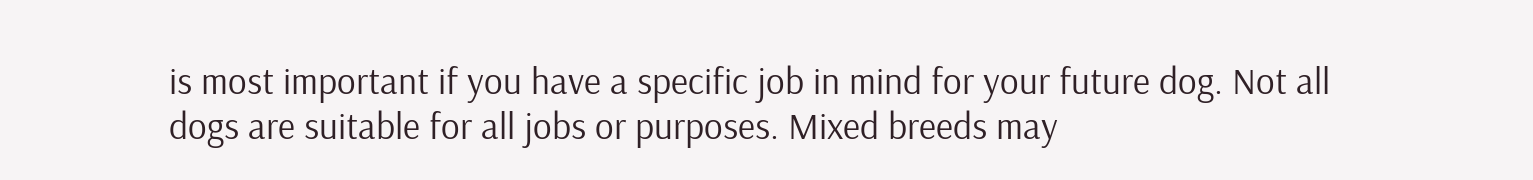is most important if you have a specific job in mind for your future dog. Not all dogs are suitable for all jobs or purposes. Mixed breeds may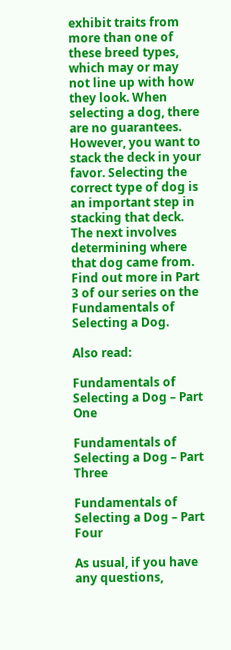exhibit traits from more than one of these breed types, which may or may not line up with how they look. When selecting a dog, there are no guarantees. However, you want to stack the deck in your favor. Selecting the correct type of dog is an important step in stacking that deck. The next involves determining where that dog came from. Find out more in Part 3 of our series on the Fundamentals of Selecting a Dog.

Also read:

Fundamentals of Selecting a Dog – Part One

Fundamentals of Selecting a Dog – Part Three

Fundamentals of Selecting a Dog – Part Four

As usual, if you have any questions,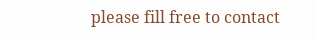please fill free to contact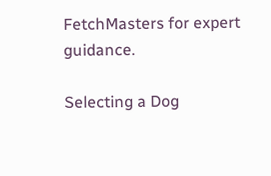FetchMasters for expert guidance.

Selecting a Dog